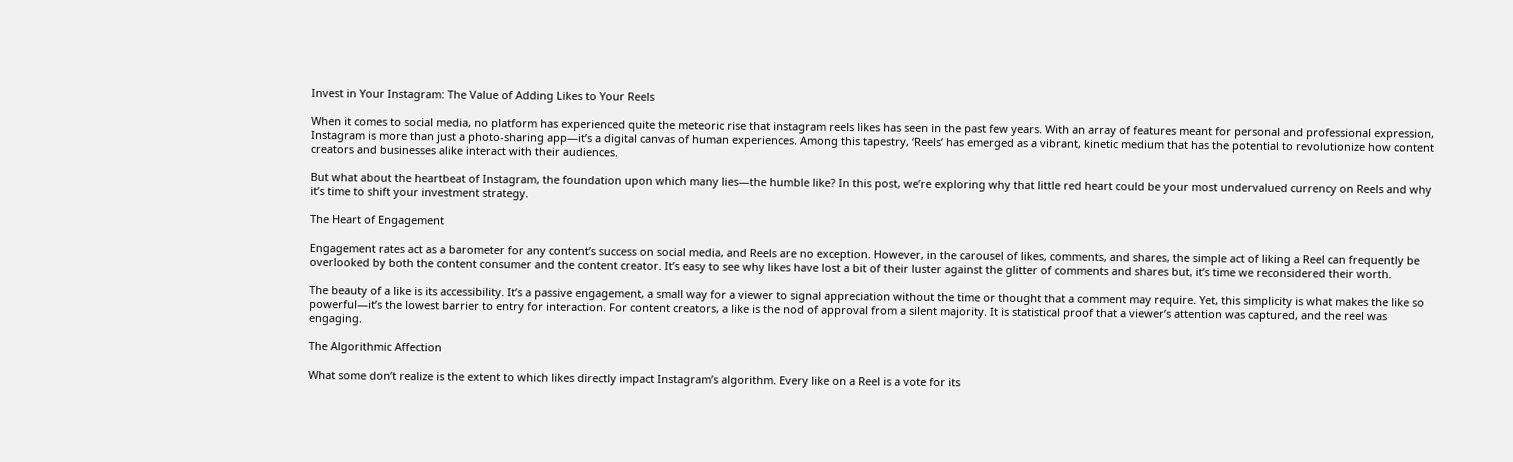Invest in Your Instagram: The Value of Adding Likes to Your Reels

When it comes to social media, no platform has experienced quite the meteoric rise that instagram reels likes has seen in the past few years. With an array of features meant for personal and professional expression, Instagram is more than just a photo-sharing app—it’s a digital canvas of human experiences. Among this tapestry, ‘Reels’ has emerged as a vibrant, kinetic medium that has the potential to revolutionize how content creators and businesses alike interact with their audiences.

But what about the heartbeat of Instagram, the foundation upon which many lies—the humble like? In this post, we’re exploring why that little red heart could be your most undervalued currency on Reels and why it’s time to shift your investment strategy.

The Heart of Engagement

Engagement rates act as a barometer for any content’s success on social media, and Reels are no exception. However, in the carousel of likes, comments, and shares, the simple act of liking a Reel can frequently be overlooked by both the content consumer and the content creator. It’s easy to see why likes have lost a bit of their luster against the glitter of comments and shares but, it’s time we reconsidered their worth.

The beauty of a like is its accessibility. It’s a passive engagement, a small way for a viewer to signal appreciation without the time or thought that a comment may require. Yet, this simplicity is what makes the like so powerful—it’s the lowest barrier to entry for interaction. For content creators, a like is the nod of approval from a silent majority. It is statistical proof that a viewer’s attention was captured, and the reel was engaging.

The Algorithmic Affection

What some don’t realize is the extent to which likes directly impact Instagram’s algorithm. Every like on a Reel is a vote for its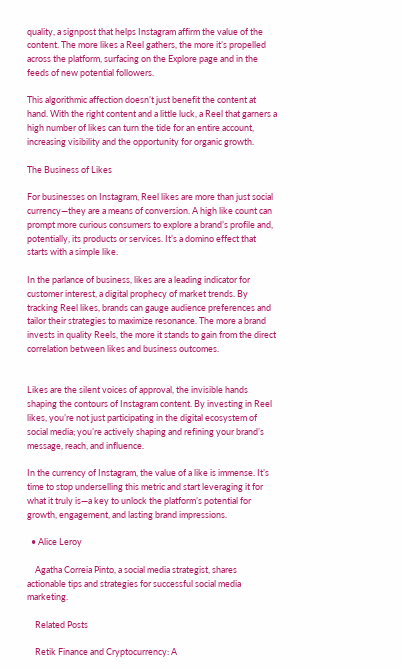quality, a signpost that helps Instagram affirm the value of the content. The more likes a Reel gathers, the more it’s propelled across the platform, surfacing on the Explore page and in the feeds of new potential followers.

This algorithmic affection doesn’t just benefit the content at hand. With the right content and a little luck, a Reel that garners a high number of likes can turn the tide for an entire account, increasing visibility and the opportunity for organic growth.

The Business of Likes

For businesses on Instagram, Reel likes are more than just social currency—they are a means of conversion. A high like count can prompt more curious consumers to explore a brand’s profile and, potentially, its products or services. It’s a domino effect that starts with a simple like.

In the parlance of business, likes are a leading indicator for customer interest, a digital prophecy of market trends. By tracking Reel likes, brands can gauge audience preferences and tailor their strategies to maximize resonance. The more a brand invests in quality Reels, the more it stands to gain from the direct correlation between likes and business outcomes.


Likes are the silent voices of approval, the invisible hands shaping the contours of Instagram content. By investing in Reel likes, you’re not just participating in the digital ecosystem of social media; you’re actively shaping and refining your brand’s message, reach, and influence.

In the currency of Instagram, the value of a like is immense. It’s time to stop underselling this metric and start leveraging it for what it truly is—a key to unlock the platform’s potential for growth, engagement, and lasting brand impressions.

  • Alice Leroy

    Agatha Correia Pinto, a social media strategist, shares actionable tips and strategies for successful social media marketing.

    Related Posts

    Retik Finance and Cryptocurrency: A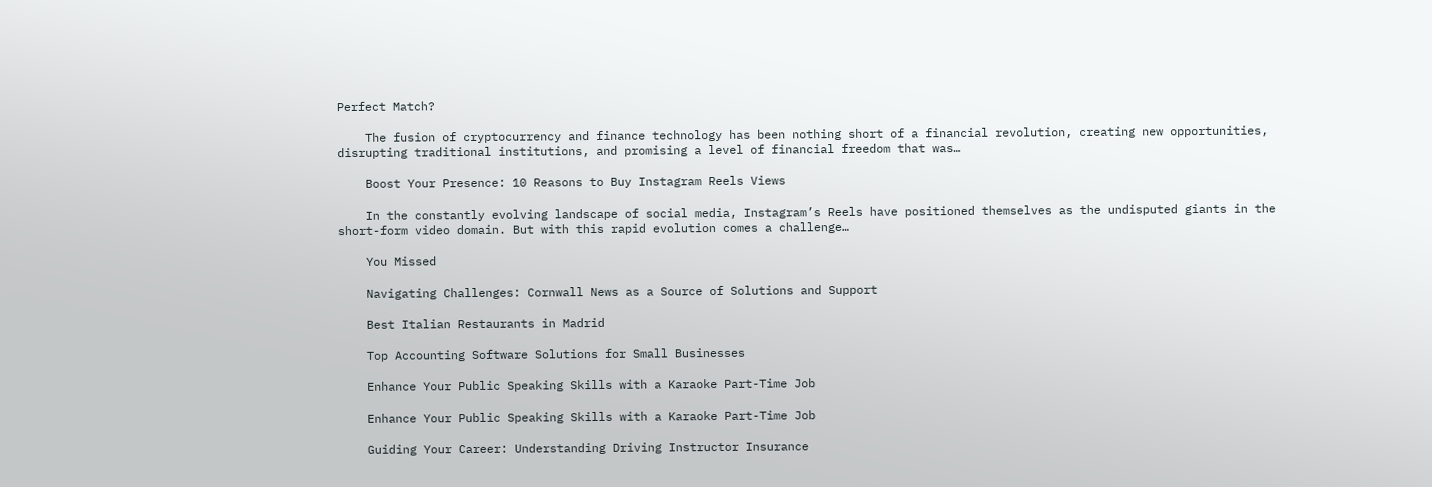Perfect Match?

    The fusion of cryptocurrency and finance technology has been nothing short of a financial revolution, creating new opportunities, disrupting traditional institutions, and promising a level of financial freedom that was…

    Boost Your Presence: 10 Reasons to Buy Instagram Reels Views

    In the constantly evolving landscape of social media, Instagram’s Reels have positioned themselves as the undisputed giants in the short-form video domain. But with this rapid evolution comes a challenge…

    You Missed

    Navigating Challenges: Cornwall News as a Source of Solutions and Support

    Best Italian Restaurants in Madrid

    Top Accounting Software Solutions for Small Businesses

    Enhance Your Public Speaking Skills with a Karaoke Part-Time Job

    Enhance Your Public Speaking Skills with a Karaoke Part-Time Job

    Guiding Your Career: Understanding Driving Instructor Insurance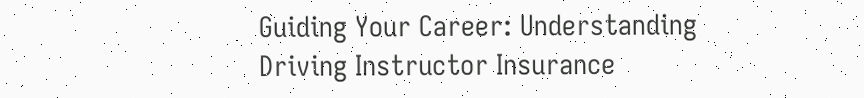Guiding Your Career: Understanding Driving Instructor Insurance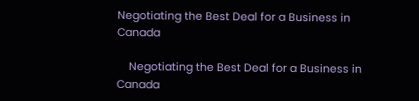Negotiating the Best Deal for a Business in Canada

    Negotiating the Best Deal for a Business in Canada